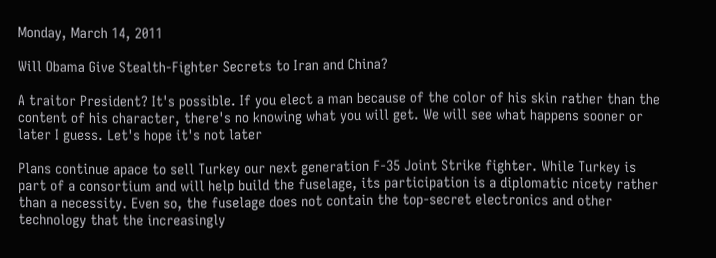Monday, March 14, 2011

Will Obama Give Stealth-Fighter Secrets to Iran and China?

A traitor President? It's possible. If you elect a man because of the color of his skin rather than the content of his character, there's no knowing what you will get. We will see what happens sooner or later I guess. Let's hope it's not later

Plans continue apace to sell Turkey our next generation F-35 Joint Strike fighter. While Turkey is part of a consortium and will help build the fuselage, its participation is a diplomatic nicety rather than a necessity. Even so, the fuselage does not contain the top-secret electronics and other technology that the increasingly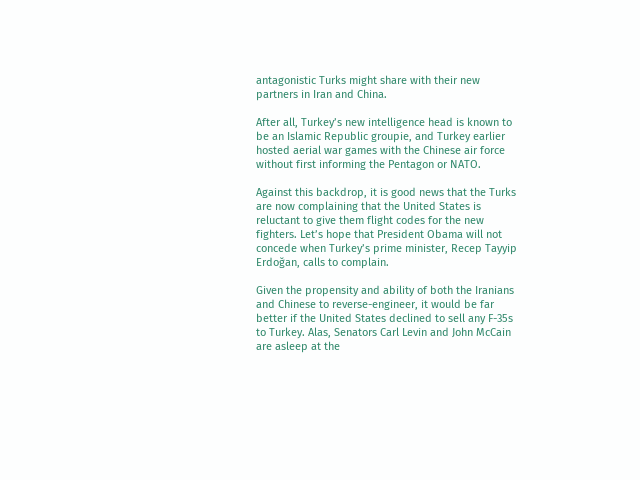antagonistic Turks might share with their new partners in Iran and China.

After all, Turkey’s new intelligence head is known to be an Islamic Republic groupie, and Turkey earlier hosted aerial war games with the Chinese air force without first informing the Pentagon or NATO.

Against this backdrop, it is good news that the Turks are now complaining that the United States is reluctant to give them flight codes for the new fighters. Let’s hope that President Obama will not concede when Turkey’s prime minister, Recep Tayyip Erdoğan, calls to complain.

Given the propensity and ability of both the Iranians and Chinese to reverse-engineer, it would be far better if the United States declined to sell any F-35s to Turkey. Alas, Senators Carl Levin and John McCain are asleep at the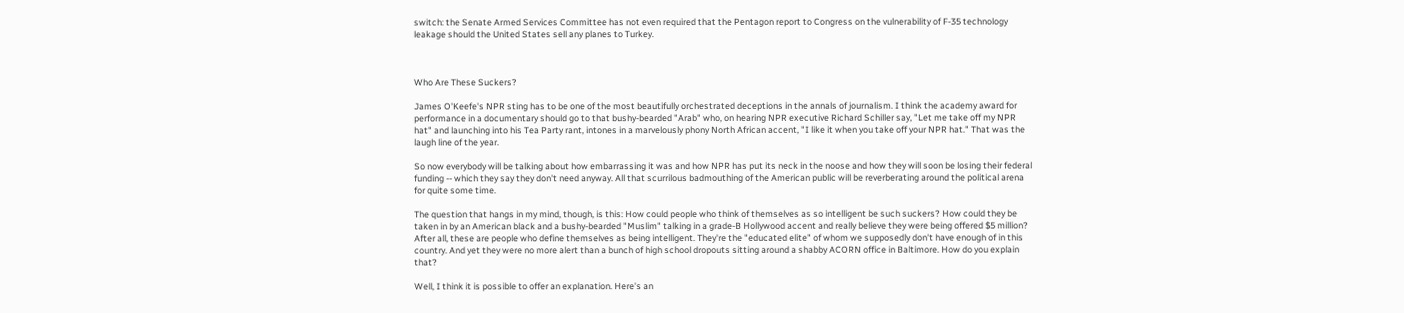switch: the Senate Armed Services Committee has not even required that the Pentagon report to Congress on the vulnerability of F-35 technology leakage should the United States sell any planes to Turkey.



Who Are These Suckers?

James O'Keefe's NPR sting has to be one of the most beautifully orchestrated deceptions in the annals of journalism. I think the academy award for performance in a documentary should go to that bushy-bearded "Arab" who, on hearing NPR executive Richard Schiller say, "Let me take off my NPR hat" and launching into his Tea Party rant, intones in a marvelously phony North African accent, "I like it when you take off your NPR hat." That was the laugh line of the year.

So now everybody will be talking about how embarrassing it was and how NPR has put its neck in the noose and how they will soon be losing their federal funding -- which they say they don't need anyway. All that scurrilous badmouthing of the American public will be reverberating around the political arena for quite some time.

The question that hangs in my mind, though, is this: How could people who think of themselves as so intelligent be such suckers? How could they be taken in by an American black and a bushy-bearded "Muslim" talking in a grade-B Hollywood accent and really believe they were being offered $5 million? After all, these are people who define themselves as being intelligent. They're the "educated elite" of whom we supposedly don't have enough of in this country. And yet they were no more alert than a bunch of high school dropouts sitting around a shabby ACORN office in Baltimore. How do you explain that?

Well, I think it is possible to offer an explanation. Here's an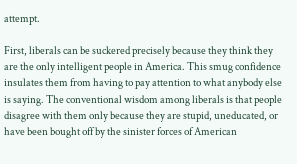attempt.

First, liberals can be suckered precisely because they think they are the only intelligent people in America. This smug confidence insulates them from having to pay attention to what anybody else is saying. The conventional wisdom among liberals is that people disagree with them only because they are stupid, uneducated, or have been bought off by the sinister forces of American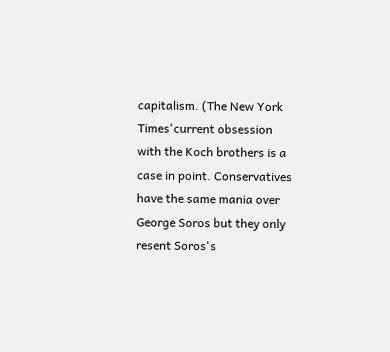capitalism. (The New York Times'current obsession with the Koch brothers is a case in point. Conservatives have the same mania over George Soros but they only resent Soros's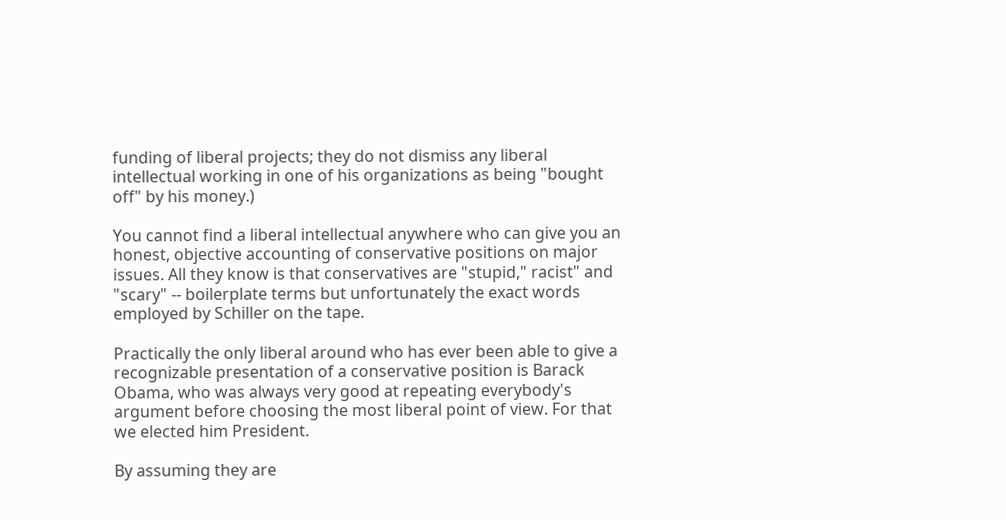funding of liberal projects; they do not dismiss any liberal intellectual working in one of his organizations as being "bought off" by his money.)

You cannot find a liberal intellectual anywhere who can give you an honest, objective accounting of conservative positions on major issues. All they know is that conservatives are "stupid," racist" and "scary" -- boilerplate terms but unfortunately the exact words employed by Schiller on the tape.

Practically the only liberal around who has ever been able to give a recognizable presentation of a conservative position is Barack Obama, who was always very good at repeating everybody's argument before choosing the most liberal point of view. For that we elected him President.

By assuming they are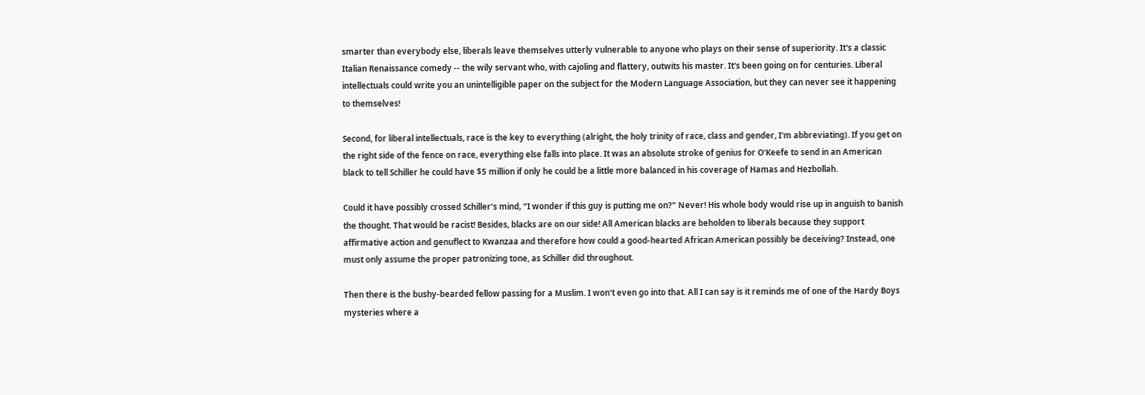smarter than everybody else, liberals leave themselves utterly vulnerable to anyone who plays on their sense of superiority. It's a classic Italian Renaissance comedy -- the wily servant who, with cajoling and flattery, outwits his master. It's been going on for centuries. Liberal intellectuals could write you an unintelligible paper on the subject for the Modern Language Association, but they can never see it happening to themselves!

Second, for liberal intellectuals, race is the key to everything (alright, the holy trinity of race, class and gender, I'm abbreviating). If you get on the right side of the fence on race, everything else falls into place. It was an absolute stroke of genius for O'Keefe to send in an American black to tell Schiller he could have $5 million if only he could be a little more balanced in his coverage of Hamas and Hezbollah.

Could it have possibly crossed Schiller's mind, "I wonder if this guy is putting me on?" Never! His whole body would rise up in anguish to banish the thought. That would be racist! Besides, blacks are on our side! All American blacks are beholden to liberals because they support affirmative action and genuflect to Kwanzaa and therefore how could a good-hearted African American possibly be deceiving? Instead, one must only assume the proper patronizing tone, as Schiller did throughout.

Then there is the bushy-bearded fellow passing for a Muslim. I won't even go into that. All I can say is it reminds me of one of the Hardy Boys mysteries where a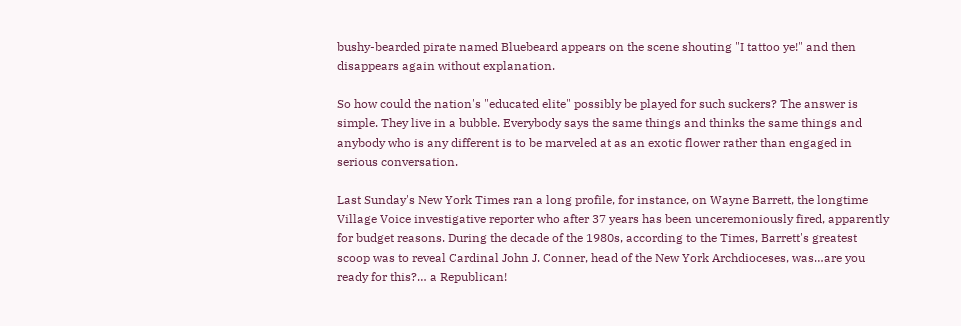bushy-bearded pirate named Bluebeard appears on the scene shouting "I tattoo ye!" and then disappears again without explanation.

So how could the nation's "educated elite" possibly be played for such suckers? The answer is simple. They live in a bubble. Everybody says the same things and thinks the same things and anybody who is any different is to be marveled at as an exotic flower rather than engaged in serious conversation.

Last Sunday's New York Times ran a long profile, for instance, on Wayne Barrett, the longtime Village Voice investigative reporter who after 37 years has been unceremoniously fired, apparently for budget reasons. During the decade of the 1980s, according to the Times, Barrett's greatest scoop was to reveal Cardinal John J. Conner, head of the New York Archdioceses, was…are you ready for this?… a Republican!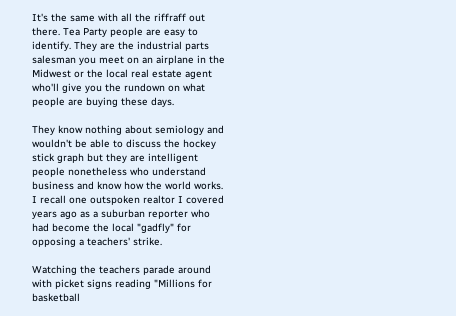It's the same with all the riffraff out there. Tea Party people are easy to identify. They are the industrial parts salesman you meet on an airplane in the Midwest or the local real estate agent who'll give you the rundown on what people are buying these days.

They know nothing about semiology and wouldn't be able to discuss the hockey stick graph but they are intelligent people nonetheless who understand business and know how the world works. I recall one outspoken realtor I covered years ago as a suburban reporter who had become the local "gadfly" for opposing a teachers' strike.

Watching the teachers parade around with picket signs reading "Millions for basketball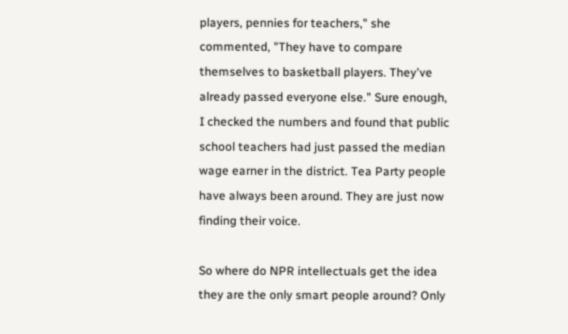players, pennies for teachers," she commented, "They have to compare themselves to basketball players. They've already passed everyone else." Sure enough, I checked the numbers and found that public school teachers had just passed the median wage earner in the district. Tea Party people have always been around. They are just now finding their voice.

So where do NPR intellectuals get the idea they are the only smart people around? Only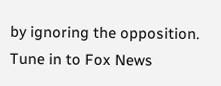by ignoring the opposition. Tune in to Fox News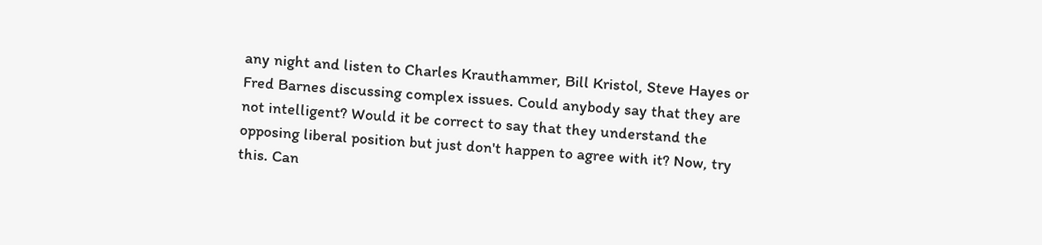any night and listen to Charles Krauthammer, Bill Kristol, Steve Hayes or Fred Barnes discussing complex issues. Could anybody say that they are not intelligent? Would it be correct to say that they understand the opposing liberal position but just don't happen to agree with it? Now, try this. Can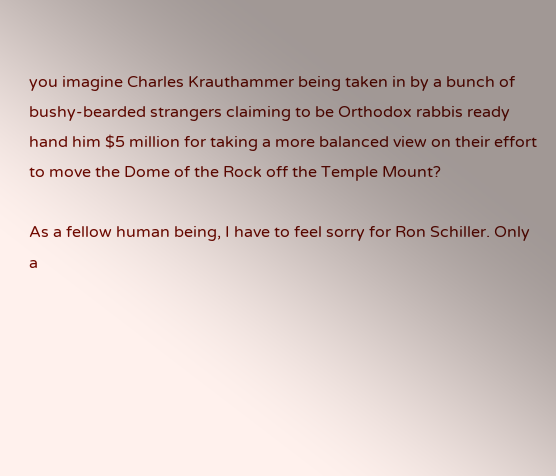you imagine Charles Krauthammer being taken in by a bunch of bushy-bearded strangers claiming to be Orthodox rabbis ready hand him $5 million for taking a more balanced view on their effort to move the Dome of the Rock off the Temple Mount?

As a fellow human being, I have to feel sorry for Ron Schiller. Only a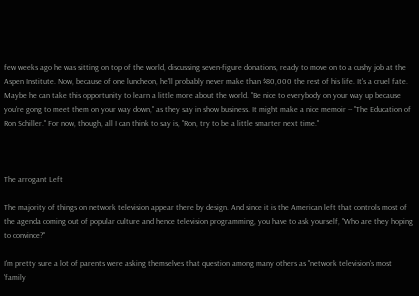few weeks ago he was sitting on top of the world, discussing seven-figure donations, ready to move on to a cushy job at the Aspen Institute. Now, because of one luncheon, he'll probably never make than $80,000 the rest of his life. It's a cruel fate. Maybe he can take this opportunity to learn a little more about the world. "Be nice to everybody on your way up because you're gong to meet them on your way down," as they say in show business. It might make a nice memoir -- "The Education of Ron Schiller." For now, though, all I can think to say is, "Ron, try to be a little smarter next time."



The arrogant Left

The majority of things on network television appear there by design. And since it is the American left that controls most of the agenda coming out of popular culture and hence television programming, you have to ask yourself, "Who are they hoping to convince?"

I'm pretty sure a lot of parents were asking themselves that question among many others as "network television's most 'family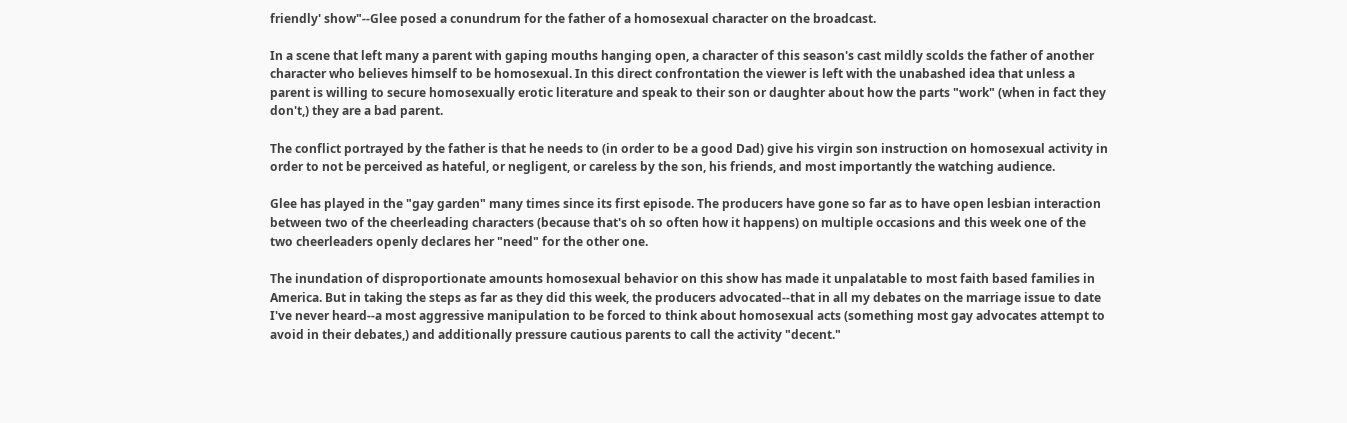friendly' show"--Glee posed a conundrum for the father of a homosexual character on the broadcast.

In a scene that left many a parent with gaping mouths hanging open, a character of this season's cast mildly scolds the father of another character who believes himself to be homosexual. In this direct confrontation the viewer is left with the unabashed idea that unless a parent is willing to secure homosexually erotic literature and speak to their son or daughter about how the parts "work" (when in fact they don't,) they are a bad parent.

The conflict portrayed by the father is that he needs to (in order to be a good Dad) give his virgin son instruction on homosexual activity in order to not be perceived as hateful, or negligent, or careless by the son, his friends, and most importantly the watching audience.

Glee has played in the "gay garden" many times since its first episode. The producers have gone so far as to have open lesbian interaction between two of the cheerleading characters (because that's oh so often how it happens) on multiple occasions and this week one of the two cheerleaders openly declares her "need" for the other one.

The inundation of disproportionate amounts homosexual behavior on this show has made it unpalatable to most faith based families in America. But in taking the steps as far as they did this week, the producers advocated--that in all my debates on the marriage issue to date I've never heard--a most aggressive manipulation to be forced to think about homosexual acts (something most gay advocates attempt to avoid in their debates,) and additionally pressure cautious parents to call the activity "decent."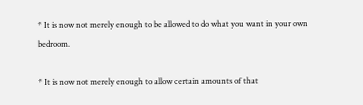* It is now not merely enough to be allowed to do what you want in your own bedroom.

* It is now not merely enough to allow certain amounts of that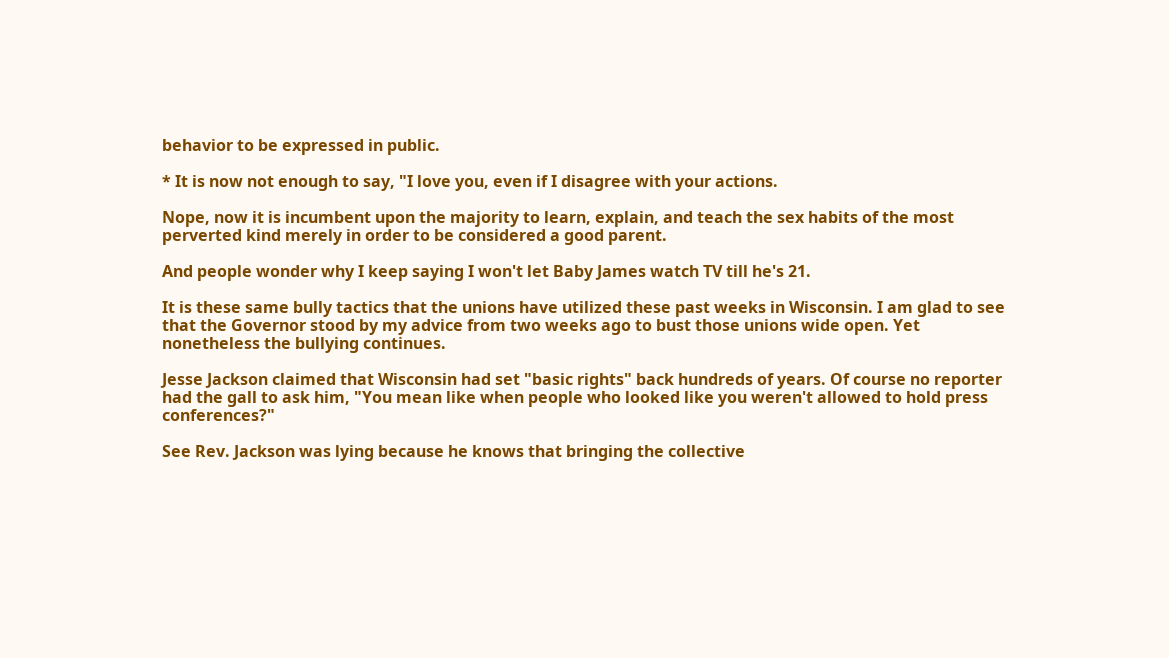behavior to be expressed in public.

* It is now not enough to say, "I love you, even if I disagree with your actions.

Nope, now it is incumbent upon the majority to learn, explain, and teach the sex habits of the most perverted kind merely in order to be considered a good parent.

And people wonder why I keep saying I won't let Baby James watch TV till he's 21.

It is these same bully tactics that the unions have utilized these past weeks in Wisconsin. I am glad to see that the Governor stood by my advice from two weeks ago to bust those unions wide open. Yet nonetheless the bullying continues.

Jesse Jackson claimed that Wisconsin had set "basic rights" back hundreds of years. Of course no reporter had the gall to ask him, "You mean like when people who looked like you weren't allowed to hold press conferences?"

See Rev. Jackson was lying because he knows that bringing the collective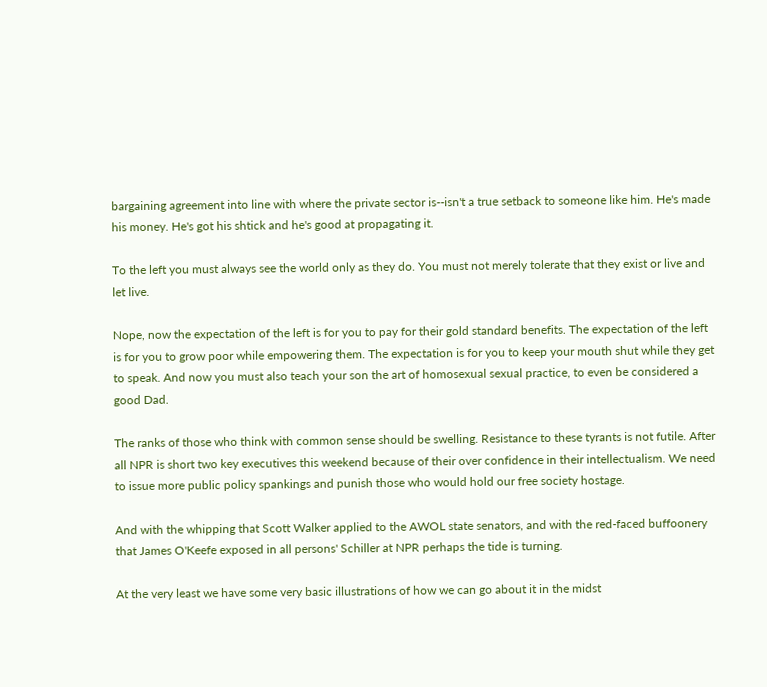bargaining agreement into line with where the private sector is--isn't a true setback to someone like him. He's made his money. He's got his shtick and he's good at propagating it.

To the left you must always see the world only as they do. You must not merely tolerate that they exist or live and let live.

Nope, now the expectation of the left is for you to pay for their gold standard benefits. The expectation of the left is for you to grow poor while empowering them. The expectation is for you to keep your mouth shut while they get to speak. And now you must also teach your son the art of homosexual sexual practice, to even be considered a good Dad.

The ranks of those who think with common sense should be swelling. Resistance to these tyrants is not futile. After all NPR is short two key executives this weekend because of their over confidence in their intellectualism. We need to issue more public policy spankings and punish those who would hold our free society hostage.

And with the whipping that Scott Walker applied to the AWOL state senators, and with the red-faced buffoonery that James O'Keefe exposed in all persons' Schiller at NPR perhaps the tide is turning.

At the very least we have some very basic illustrations of how we can go about it in the midst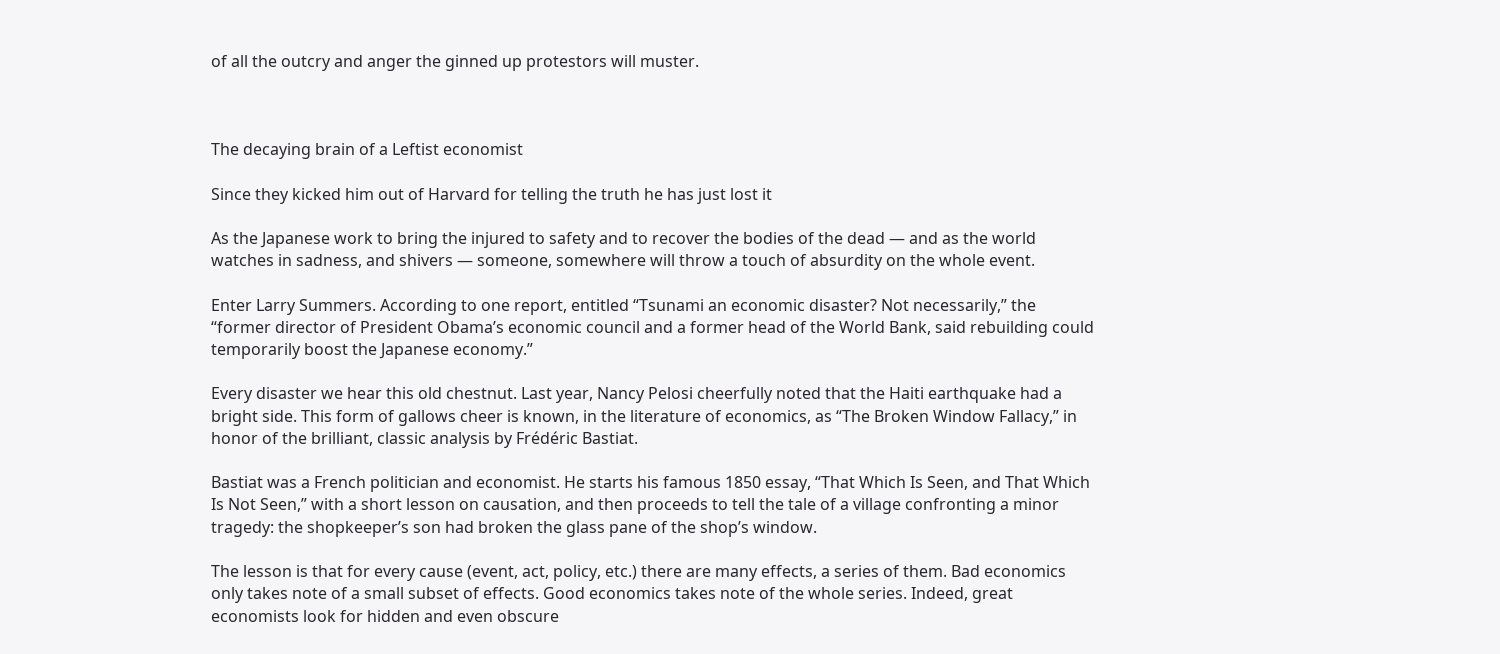of all the outcry and anger the ginned up protestors will muster.



The decaying brain of a Leftist economist

Since they kicked him out of Harvard for telling the truth he has just lost it

As the Japanese work to bring the injured to safety and to recover the bodies of the dead — and as the world watches in sadness, and shivers — someone, somewhere will throw a touch of absurdity on the whole event.

Enter Larry Summers. According to one report, entitled “Tsunami an economic disaster? Not necessarily,” the “former director of President Obama’s economic council and a former head of the World Bank, said rebuilding could temporarily boost the Japanese economy.”

Every disaster we hear this old chestnut. Last year, Nancy Pelosi cheerfully noted that the Haiti earthquake had a bright side. This form of gallows cheer is known, in the literature of economics, as “The Broken Window Fallacy,” in honor of the brilliant, classic analysis by Frédéric Bastiat.

Bastiat was a French politician and economist. He starts his famous 1850 essay, “That Which Is Seen, and That Which Is Not Seen,” with a short lesson on causation, and then proceeds to tell the tale of a village confronting a minor tragedy: the shopkeeper’s son had broken the glass pane of the shop’s window.

The lesson is that for every cause (event, act, policy, etc.) there are many effects, a series of them. Bad economics only takes note of a small subset of effects. Good economics takes note of the whole series. Indeed, great economists look for hidden and even obscure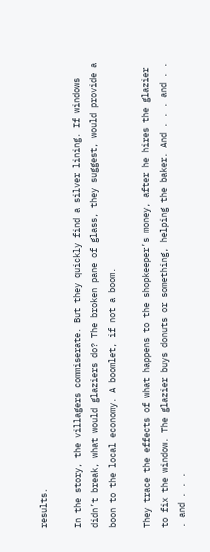results.

In the story, the villagers commiserate. But they quickly find a silver lining. If windows didn’t break, what would glaziers do? The broken pane of glass, they suggest, would provide a boon to the local economy. A boomlet, if not a boom.

They trace the effects of what happens to the shopkeeper’s money, after he hires the glazier to fix the window. The glazier buys donuts or something, helping the baker. And . . . and . . . and . . .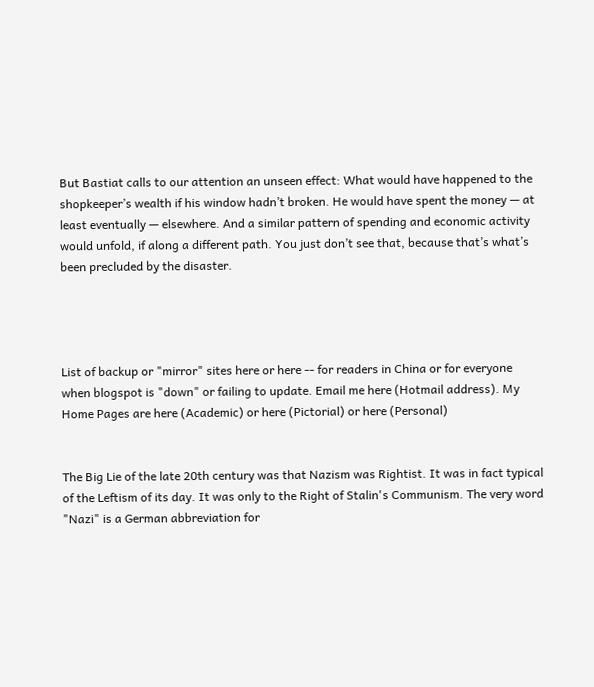But Bastiat calls to our attention an unseen effect: What would have happened to the shopkeeper’s wealth if his window hadn’t broken. He would have spent the money — at least eventually — elsewhere. And a similar pattern of spending and economic activity would unfold, if along a different path. You just don’t see that, because that’s what’s been precluded by the disaster.




List of backup or "mirror" sites here or here -- for readers in China or for everyone when blogspot is "down" or failing to update. Email me here (Hotmail address). My Home Pages are here (Academic) or here (Pictorial) or here (Personal)


The Big Lie of the late 20th century was that Nazism was Rightist. It was in fact typical of the Leftism of its day. It was only to the Right of Stalin's Communism. The very word "Nazi" is a German abbreviation for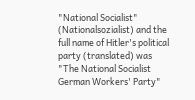"National Socialist" (Nationalsozialist) and the full name of Hitler's political party (translated) was "The National Socialist German Workers' Party"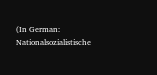(In German: Nationalsozialistische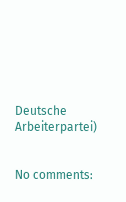Deutsche Arbeiterpartei)


No comments: